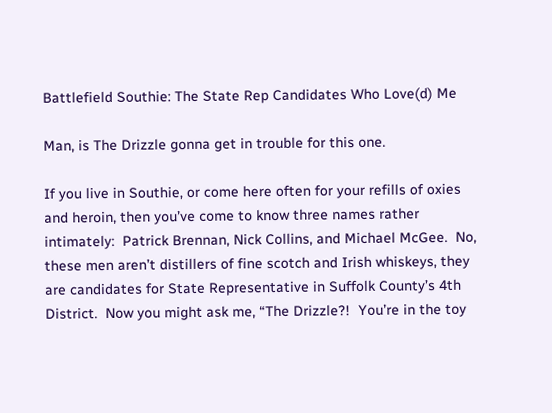Battlefield Southie: The State Rep Candidates Who Love(d) Me

Man, is The Drizzle gonna get in trouble for this one.

If you live in Southie, or come here often for your refills of oxies and heroin, then you’ve come to know three names rather intimately:  Patrick Brennan, Nick Collins, and Michael McGee.  No, these men aren’t distillers of fine scotch and Irish whiskeys, they are candidates for State Representative in Suffolk County’s 4th District.  Now you might ask me, “The Drizzle?!  You’re in the toy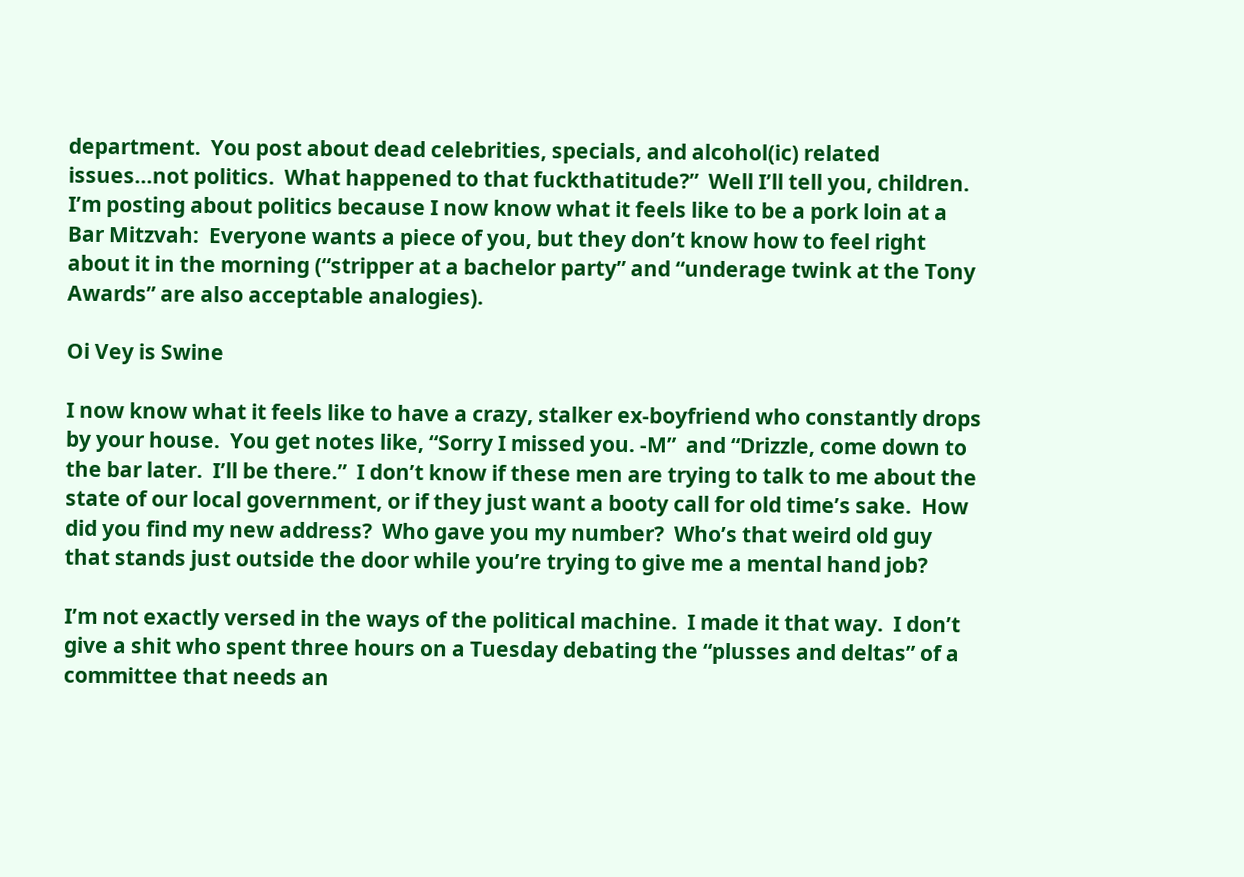department.  You post about dead celebrities, specials, and alcohol(ic) related issues…not politics.  What happened to that fuckthatitude?”  Well I’ll tell you, children.  I’m posting about politics because I now know what it feels like to be a pork loin at a Bar Mitzvah:  Everyone wants a piece of you, but they don’t know how to feel right about it in the morning (“stripper at a bachelor party” and “underage twink at the Tony Awards” are also acceptable analogies).

Oi Vey is Swine

I now know what it feels like to have a crazy, stalker ex-boyfriend who constantly drops by your house.  You get notes like, “Sorry I missed you. -M”  and “Drizzle, come down to the bar later.  I’ll be there.”  I don’t know if these men are trying to talk to me about the state of our local government, or if they just want a booty call for old time’s sake.  How did you find my new address?  Who gave you my number?  Who’s that weird old guy that stands just outside the door while you’re trying to give me a mental hand job?

I’m not exactly versed in the ways of the political machine.  I made it that way.  I don’t give a shit who spent three hours on a Tuesday debating the “plusses and deltas” of a committee that needs an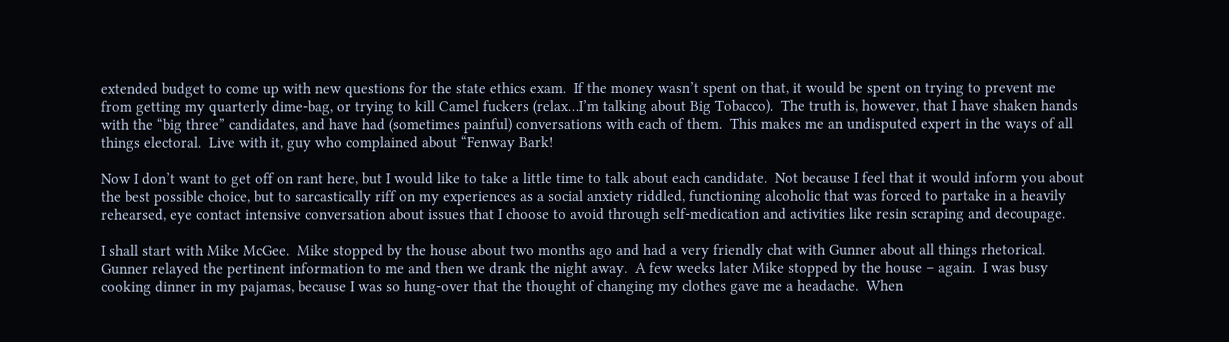extended budget to come up with new questions for the state ethics exam.  If the money wasn’t spent on that, it would be spent on trying to prevent me from getting my quarterly dime-bag, or trying to kill Camel fuckers (relax…I’m talking about Big Tobacco).  The truth is, however, that I have shaken hands with the “big three” candidates, and have had (sometimes painful) conversations with each of them.  This makes me an undisputed expert in the ways of all things electoral.  Live with it, guy who complained about “Fenway Bark!

Now I don’t want to get off on rant here, but I would like to take a little time to talk about each candidate.  Not because I feel that it would inform you about the best possible choice, but to sarcastically riff on my experiences as a social anxiety riddled, functioning alcoholic that was forced to partake in a heavily rehearsed, eye contact intensive conversation about issues that I choose to avoid through self-medication and activities like resin scraping and decoupage.

I shall start with Mike McGee.  Mike stopped by the house about two months ago and had a very friendly chat with Gunner about all things rhetorical.  Gunner relayed the pertinent information to me and then we drank the night away.  A few weeks later Mike stopped by the house – again.  I was busy cooking dinner in my pajamas, because I was so hung-over that the thought of changing my clothes gave me a headache.  When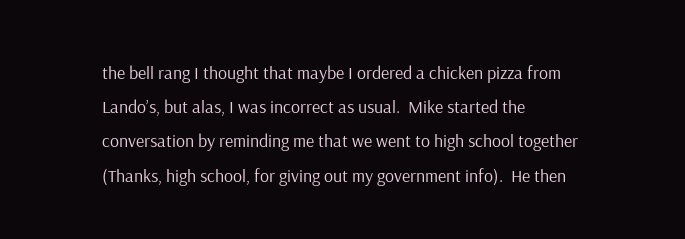the bell rang I thought that maybe I ordered a chicken pizza from Lando’s, but alas, I was incorrect as usual.  Mike started the conversation by reminding me that we went to high school together (Thanks, high school, for giving out my government info).  He then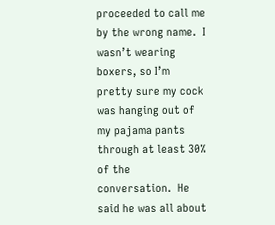proceeded to call me by the wrong name.  I wasn’t wearing boxers, so I’m pretty sure my cock was hanging out of my pajama pants through at least 30% of the conversation.  He said he was all about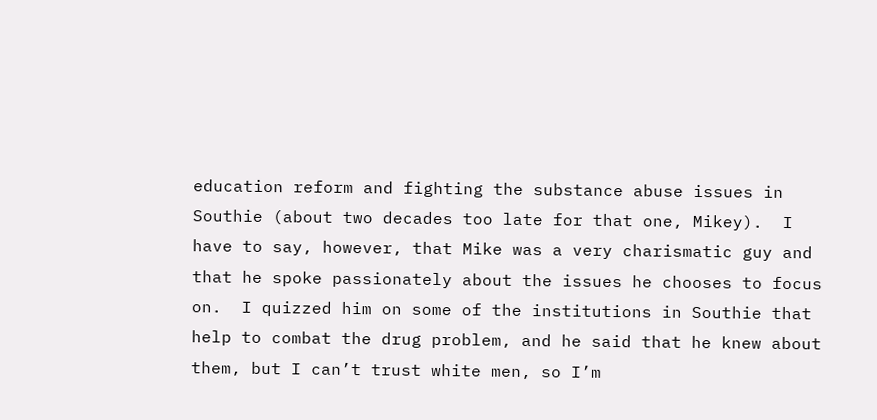education reform and fighting the substance abuse issues in Southie (about two decades too late for that one, Mikey).  I have to say, however, that Mike was a very charismatic guy and that he spoke passionately about the issues he chooses to focus on.  I quizzed him on some of the institutions in Southie that help to combat the drug problem, and he said that he knew about them, but I can’t trust white men, so I’m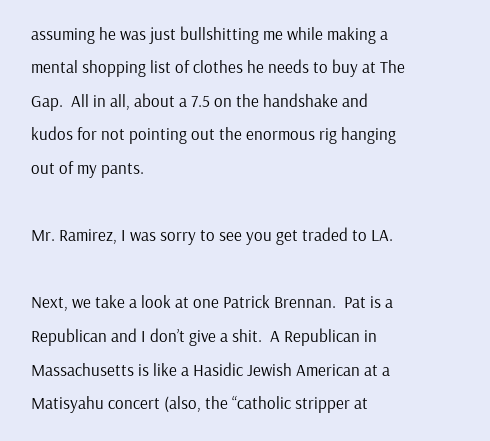assuming he was just bullshitting me while making a mental shopping list of clothes he needs to buy at The Gap.  All in all, about a 7.5 on the handshake and kudos for not pointing out the enormous rig hanging out of my pants.

Mr. Ramirez, I was sorry to see you get traded to LA.

Next, we take a look at one Patrick Brennan.  Pat is a Republican and I don’t give a shit.  A Republican in Massachusetts is like a Hasidic Jewish American at a Matisyahu concert (also, the “catholic stripper at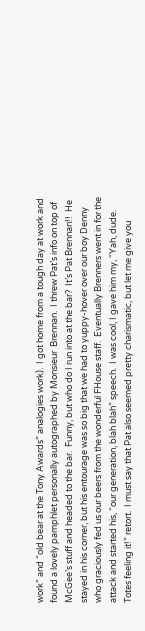work” and “old bear at the Tony Awards” analogies work).  I got home from a tough day at work and found a lovely pamphlet personally autographed by Monsieur  Brennan.  I threw Pat’s info on top of McGee’s stuff and headed to the bar.  Funny, but who do I run into at the bar?  It’s Pat Brennan!!  He stayed in his corner, but his entourage was so big that we had to yuppy-hover over our boy Denny who graciously fed us our beers from the wonderful FHouse staff.  Eventually Brenners went in for the attack and started his, “our generation, blah blah” speech.  I was cool, I gave him my, “Yah, dude.  Totes feeling it!” retort.  I must say that Pat also seemed pretty charismatic, but let me give you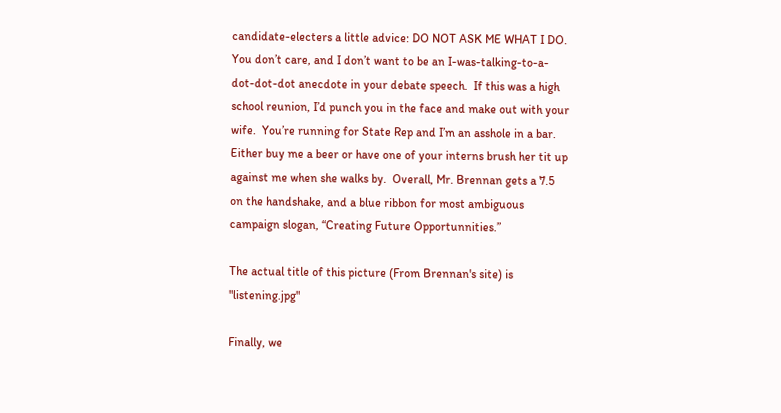candidate-electers a little advice: DO NOT ASK ME WHAT I DO.  You don’t care, and I don’t want to be an I-was-talking-to-a-dot-dot-dot anecdote in your debate speech.  If this was a high school reunion, I’d punch you in the face and make out with your wife.  You’re running for State Rep and I’m an asshole in a bar.  Either buy me a beer or have one of your interns brush her tit up against me when she walks by.  Overall, Mr. Brennan gets a 7.5 on the handshake, and a blue ribbon for most ambiguous campaign slogan, “Creating Future Opportunnities.”

The actual title of this picture (From Brennan's site) is "listening.jpg"

Finally, we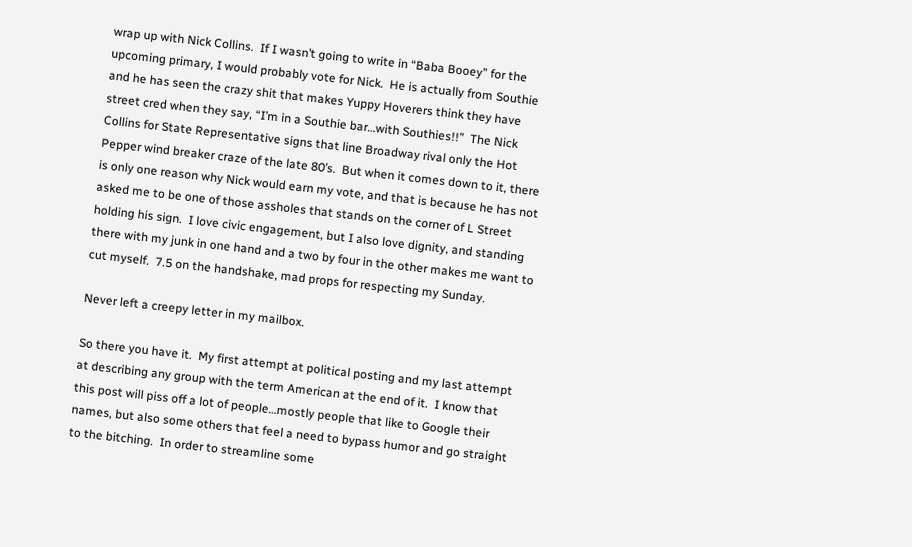wrap up with Nick Collins.  If I wasn’t going to write in “Baba Booey” for the upcoming primary, I would probably vote for Nick.  He is actually from Southie and he has seen the crazy shit that makes Yuppy Hoverers think they have street cred when they say, “I’m in a Southie bar…with Southies!!”  The Nick Collins for State Representative signs that line Broadway rival only the Hot Pepper wind breaker craze of the late 80’s.  But when it comes down to it, there is only one reason why Nick would earn my vote, and that is because he has not asked me to be one of those assholes that stands on the corner of L Street holding his sign.  I love civic engagement, but I also love dignity, and standing there with my junk in one hand and a two by four in the other makes me want to cut myself.  7.5 on the handshake, mad props for respecting my Sunday.

Never left a creepy letter in my mailbox.

So there you have it.  My first attempt at political posting and my last attempt at describing any group with the term American at the end of it.  I know that this post will piss off a lot of people…mostly people that like to Google their names, but also some others that feel a need to bypass humor and go straight to the bitching.  In order to streamline some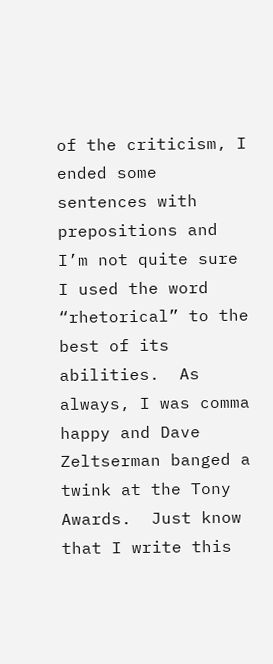of the criticism, I ended some sentences with prepositions and I’m not quite sure I used the word “rhetorical” to the best of its abilities.  As always, I was comma happy and Dave Zeltserman banged a twink at the Tony Awards.  Just know that I write this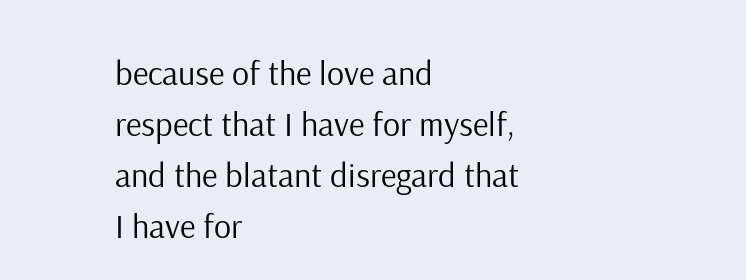because of the love and respect that I have for myself, and the blatant disregard that I have for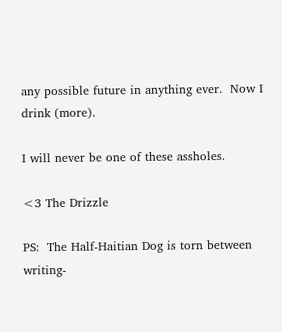any possible future in anything ever.  Now I drink (more).

I will never be one of these assholes.

<3 The Drizzle

PS:  The Half-Haitian Dog is torn between writing-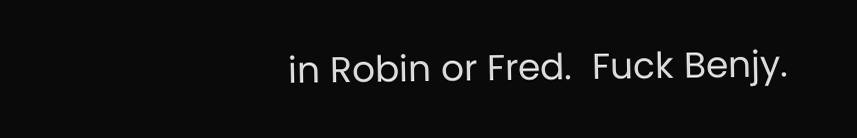in Robin or Fred.  Fuck Benjy.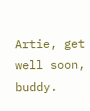Artie, get well soon, buddy.